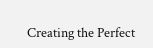Creating the Perfect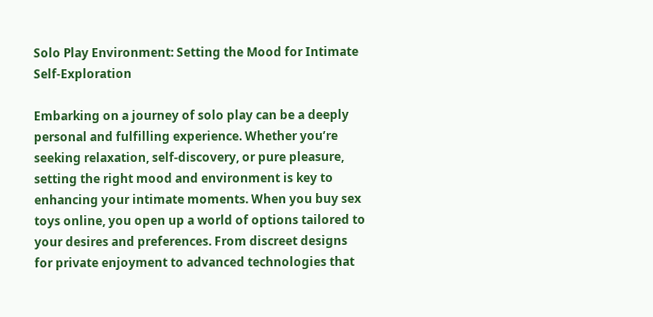Solo Play Environment: Setting the Mood for Intimate Self-Exploration

Embarking on a journey of solo play can be a deeply personal and fulfilling experience. Whether you’re seeking relaxation, self-discovery, or pure pleasure, setting the right mood and environment is key to enhancing your intimate moments. When you buy sex toys online, you open up a world of options tailored to your desires and preferences. From discreet designs for private enjoyment to advanced technologies that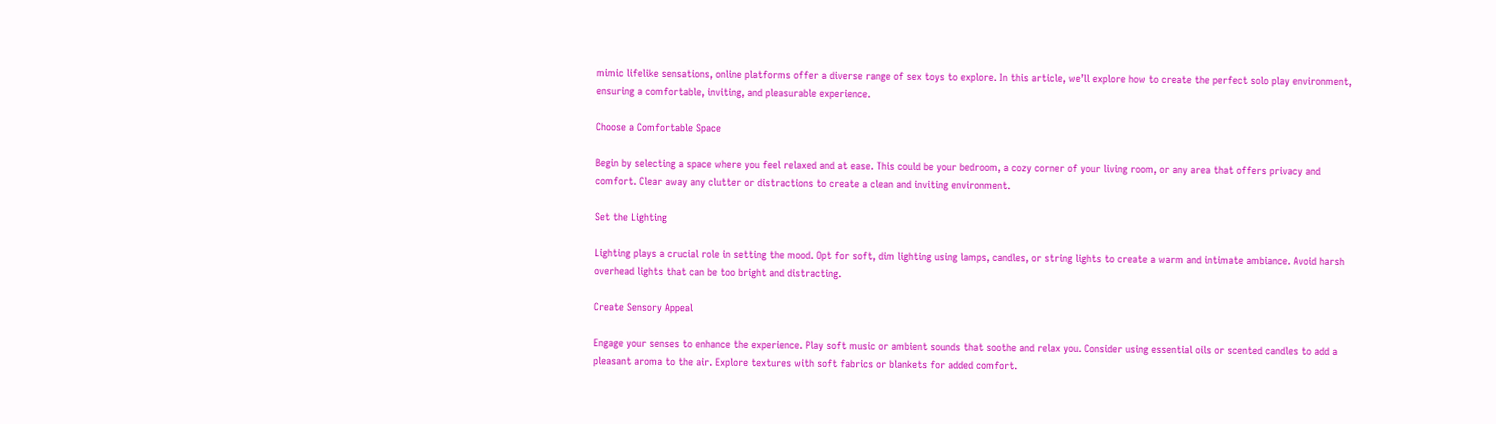mimic lifelike sensations, online platforms offer a diverse range of sex toys to explore. In this article, we’ll explore how to create the perfect solo play environment, ensuring a comfortable, inviting, and pleasurable experience.

Choose a Comfortable Space

Begin by selecting a space where you feel relaxed and at ease. This could be your bedroom, a cozy corner of your living room, or any area that offers privacy and comfort. Clear away any clutter or distractions to create a clean and inviting environment.

Set the Lighting

Lighting plays a crucial role in setting the mood. Opt for soft, dim lighting using lamps, candles, or string lights to create a warm and intimate ambiance. Avoid harsh overhead lights that can be too bright and distracting.

Create Sensory Appeal

Engage your senses to enhance the experience. Play soft music or ambient sounds that soothe and relax you. Consider using essential oils or scented candles to add a pleasant aroma to the air. Explore textures with soft fabrics or blankets for added comfort.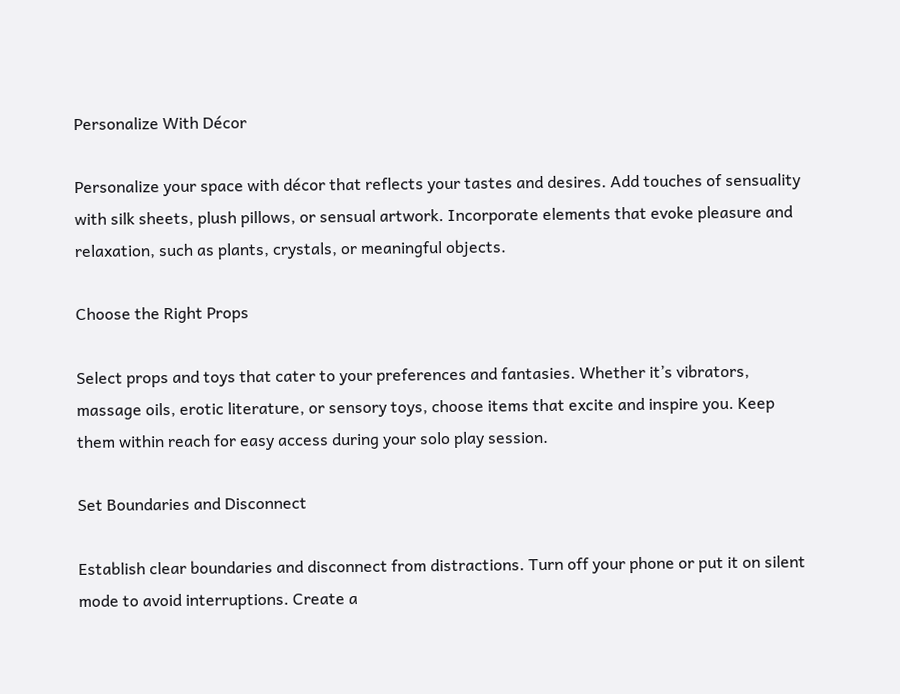Personalize With Décor

Personalize your space with décor that reflects your tastes and desires. Add touches of sensuality with silk sheets, plush pillows, or sensual artwork. Incorporate elements that evoke pleasure and relaxation, such as plants, crystals, or meaningful objects.

Choose the Right Props

Select props and toys that cater to your preferences and fantasies. Whether it’s vibrators, massage oils, erotic literature, or sensory toys, choose items that excite and inspire you. Keep them within reach for easy access during your solo play session.

Set Boundaries and Disconnect

Establish clear boundaries and disconnect from distractions. Turn off your phone or put it on silent mode to avoid interruptions. Create a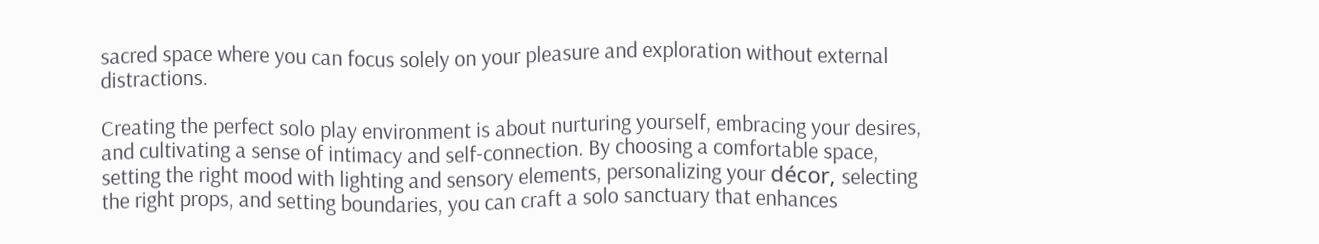sacred space where you can focus solely on your pleasure and exploration without external distractions.

Creating the perfect solo play environment is about nurturing yourself, embracing your desires, and cultivating a sense of intimacy and self-connection. By choosing a comfortable space, setting the right mood with lighting and sensory elements, personalizing your décor, selecting the right props, and setting boundaries, you can craft a solo sanctuary that enhances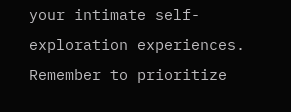your intimate self-exploration experiences. Remember to prioritize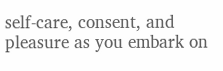self-care, consent, and pleasure as you embark on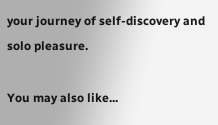your journey of self-discovery and solo pleasure.

You may also like...